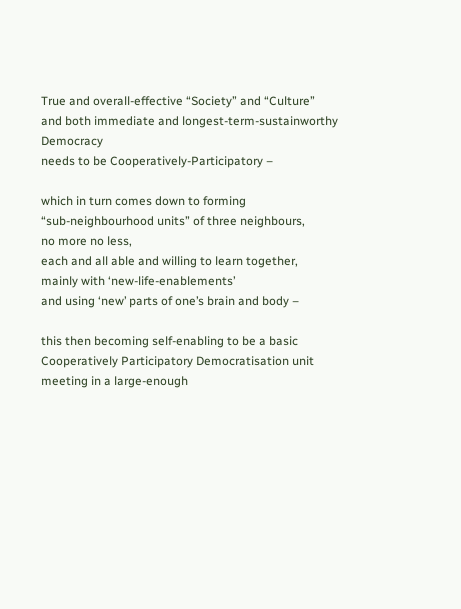True and overall-effective “Society” and “Culture”
and both immediate and longest-term-sustainworthy Democracy
needs to be Cooperatively-Participatory –

which in turn comes down to forming
“sub-neighbourhood units” of three neighbours,
no more no less,
each and all able and willing to learn together,
mainly with ‘new-life-enablements’
and using ‘new’ parts of one’s brain and body –

this then becoming self-enabling to be a basic Cooperatively Participatory Democratisation unit
meeting in a large-enough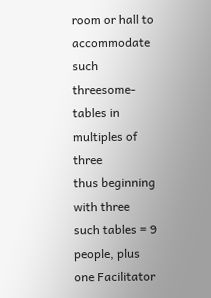room or hall to accommodate such threesome-tables in multiples of three
thus beginning with three such tables = 9 people, plus one Facilitator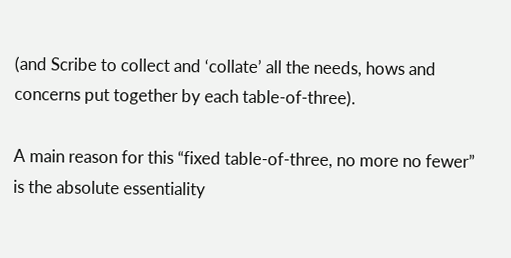(and Scribe to collect and ‘collate’ all the needs, hows and concerns put together by each table-of-three).

A main reason for this “fixed table-of-three, no more no fewer”
is the absolute essentiality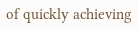of quickly achieving